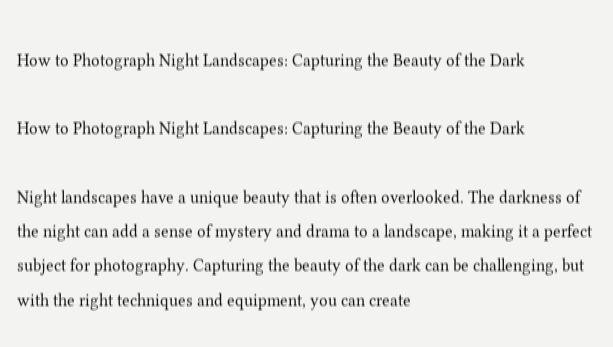How to Photograph Night Landscapes: Capturing the Beauty of the Dark

How to Photograph Night Landscapes: Capturing the Beauty of the Dark

Night landscapes have a unique beauty that is often overlooked. The darkness of the night can add a sense of mystery and drama to a landscape, making it a perfect subject for photography. Capturing the beauty of the dark can be challenging, but with the right techniques and equipment, you can create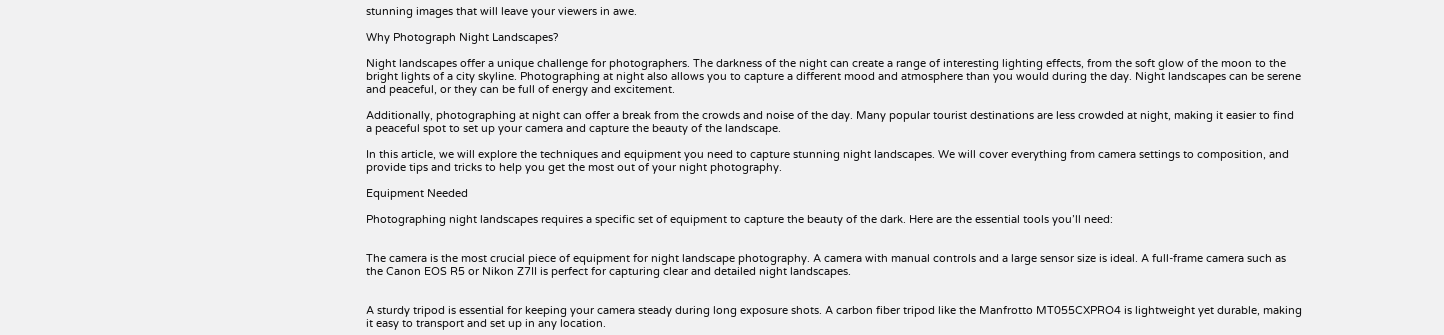stunning images that will leave your viewers in awe.

Why Photograph Night Landscapes?

Night landscapes offer a unique challenge for photographers. The darkness of the night can create a range of interesting lighting effects, from the soft glow of the moon to the bright lights of a city skyline. Photographing at night also allows you to capture a different mood and atmosphere than you would during the day. Night landscapes can be serene and peaceful, or they can be full of energy and excitement.

Additionally, photographing at night can offer a break from the crowds and noise of the day. Many popular tourist destinations are less crowded at night, making it easier to find a peaceful spot to set up your camera and capture the beauty of the landscape.

In this article, we will explore the techniques and equipment you need to capture stunning night landscapes. We will cover everything from camera settings to composition, and provide tips and tricks to help you get the most out of your night photography.

Equipment Needed

Photographing night landscapes requires a specific set of equipment to capture the beauty of the dark. Here are the essential tools you’ll need:


The camera is the most crucial piece of equipment for night landscape photography. A camera with manual controls and a large sensor size is ideal. A full-frame camera such as the Canon EOS R5 or Nikon Z7II is perfect for capturing clear and detailed night landscapes.


A sturdy tripod is essential for keeping your camera steady during long exposure shots. A carbon fiber tripod like the Manfrotto MT055CXPRO4 is lightweight yet durable, making it easy to transport and set up in any location.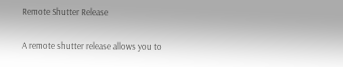Remote Shutter Release

A remote shutter release allows you to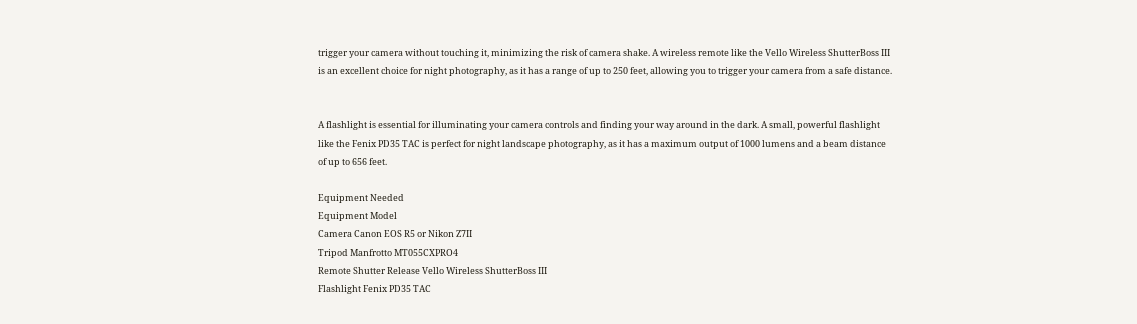trigger your camera without touching it, minimizing the risk of camera shake. A wireless remote like the Vello Wireless ShutterBoss III is an excellent choice for night photography, as it has a range of up to 250 feet, allowing you to trigger your camera from a safe distance.


A flashlight is essential for illuminating your camera controls and finding your way around in the dark. A small, powerful flashlight like the Fenix PD35 TAC is perfect for night landscape photography, as it has a maximum output of 1000 lumens and a beam distance of up to 656 feet.

Equipment Needed
Equipment Model
Camera Canon EOS R5 or Nikon Z7II
Tripod Manfrotto MT055CXPRO4
Remote Shutter Release Vello Wireless ShutterBoss III
Flashlight Fenix PD35 TAC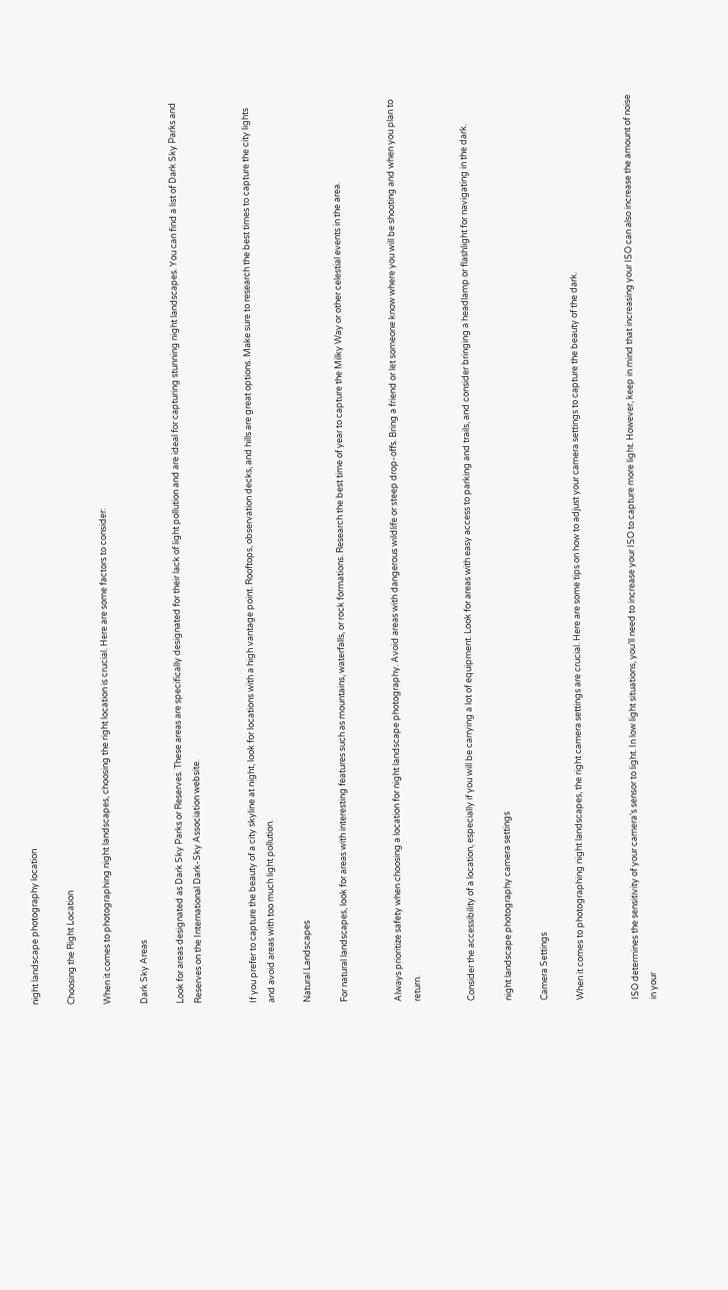night landscape photography location

Choosing the Right Location

When it comes to photographing night landscapes, choosing the right location is crucial. Here are some factors to consider:

Dark Sky Areas

Look for areas designated as Dark Sky Parks or Reserves. These areas are specifically designated for their lack of light pollution and are ideal for capturing stunning night landscapes. You can find a list of Dark Sky Parks and Reserves on the International Dark-Sky Association website.


If you prefer to capture the beauty of a city skyline at night, look for locations with a high vantage point. Rooftops, observation decks, and hills are great options. Make sure to research the best times to capture the city lights and avoid areas with too much light pollution.

Natural Landscapes

For natural landscapes, look for areas with interesting features such as mountains, waterfalls, or rock formations. Research the best time of year to capture the Milky Way or other celestial events in the area.


Always prioritize safety when choosing a location for night landscape photography. Avoid areas with dangerous wildlife or steep drop-offs. Bring a friend or let someone know where you will be shooting and when you plan to return.


Consider the accessibility of a location, especially if you will be carrying a lot of equipment. Look for areas with easy access to parking and trails, and consider bringing a headlamp or flashlight for navigating in the dark.

night landscape photography camera settings

Camera Settings

When it comes to photographing night landscapes, the right camera settings are crucial. Here are some tips on how to adjust your camera settings to capture the beauty of the dark.


ISO determines the sensitivity of your camera’s sensor to light. In low light situations, you’ll need to increase your ISO to capture more light. However, keep in mind that increasing your ISO can also increase the amount of noise in your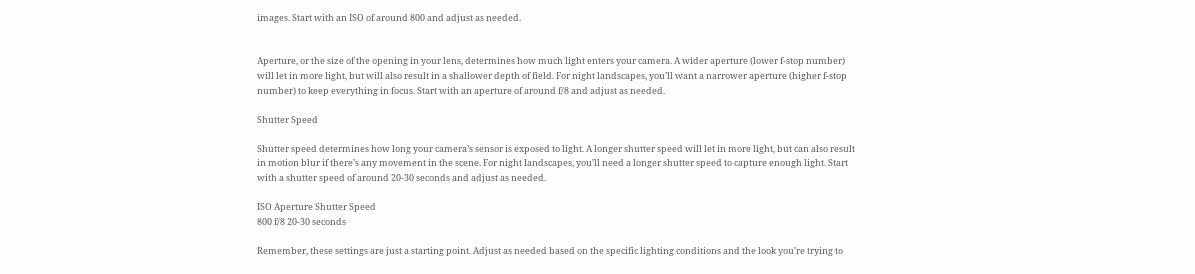images. Start with an ISO of around 800 and adjust as needed.


Aperture, or the size of the opening in your lens, determines how much light enters your camera. A wider aperture (lower f-stop number) will let in more light, but will also result in a shallower depth of field. For night landscapes, you’ll want a narrower aperture (higher f-stop number) to keep everything in focus. Start with an aperture of around f/8 and adjust as needed.

Shutter Speed

Shutter speed determines how long your camera’s sensor is exposed to light. A longer shutter speed will let in more light, but can also result in motion blur if there’s any movement in the scene. For night landscapes, you’ll need a longer shutter speed to capture enough light. Start with a shutter speed of around 20-30 seconds and adjust as needed.

ISO Aperture Shutter Speed
800 f/8 20-30 seconds

Remember, these settings are just a starting point. Adjust as needed based on the specific lighting conditions and the look you’re trying to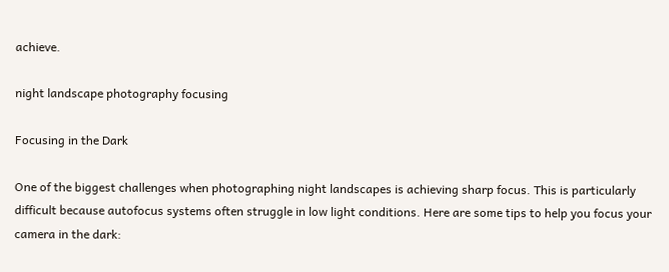achieve.

night landscape photography focusing

Focusing in the Dark

One of the biggest challenges when photographing night landscapes is achieving sharp focus. This is particularly difficult because autofocus systems often struggle in low light conditions. Here are some tips to help you focus your camera in the dark: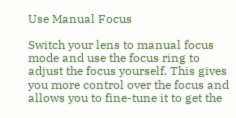Use Manual Focus

Switch your lens to manual focus mode and use the focus ring to adjust the focus yourself. This gives you more control over the focus and allows you to fine-tune it to get the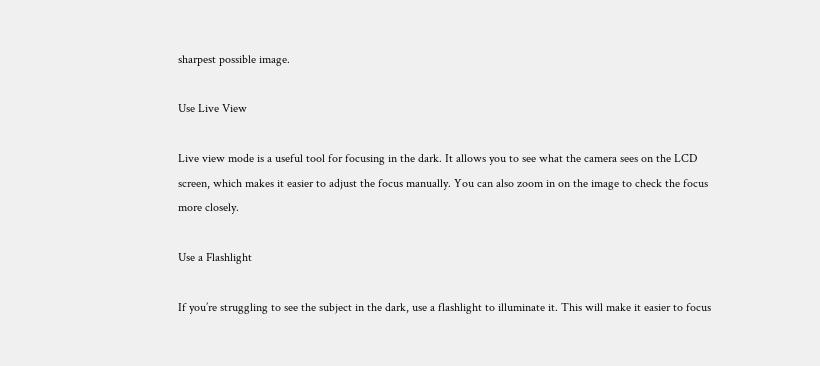sharpest possible image.

Use Live View

Live view mode is a useful tool for focusing in the dark. It allows you to see what the camera sees on the LCD screen, which makes it easier to adjust the focus manually. You can also zoom in on the image to check the focus more closely.

Use a Flashlight

If you’re struggling to see the subject in the dark, use a flashlight to illuminate it. This will make it easier to focus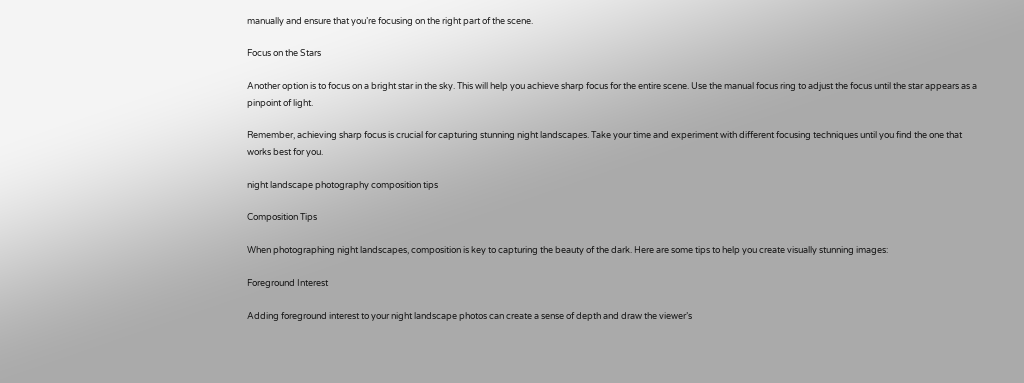manually and ensure that you’re focusing on the right part of the scene.

Focus on the Stars

Another option is to focus on a bright star in the sky. This will help you achieve sharp focus for the entire scene. Use the manual focus ring to adjust the focus until the star appears as a pinpoint of light.

Remember, achieving sharp focus is crucial for capturing stunning night landscapes. Take your time and experiment with different focusing techniques until you find the one that works best for you.

night landscape photography composition tips

Composition Tips

When photographing night landscapes, composition is key to capturing the beauty of the dark. Here are some tips to help you create visually stunning images:

Foreground Interest

Adding foreground interest to your night landscape photos can create a sense of depth and draw the viewer’s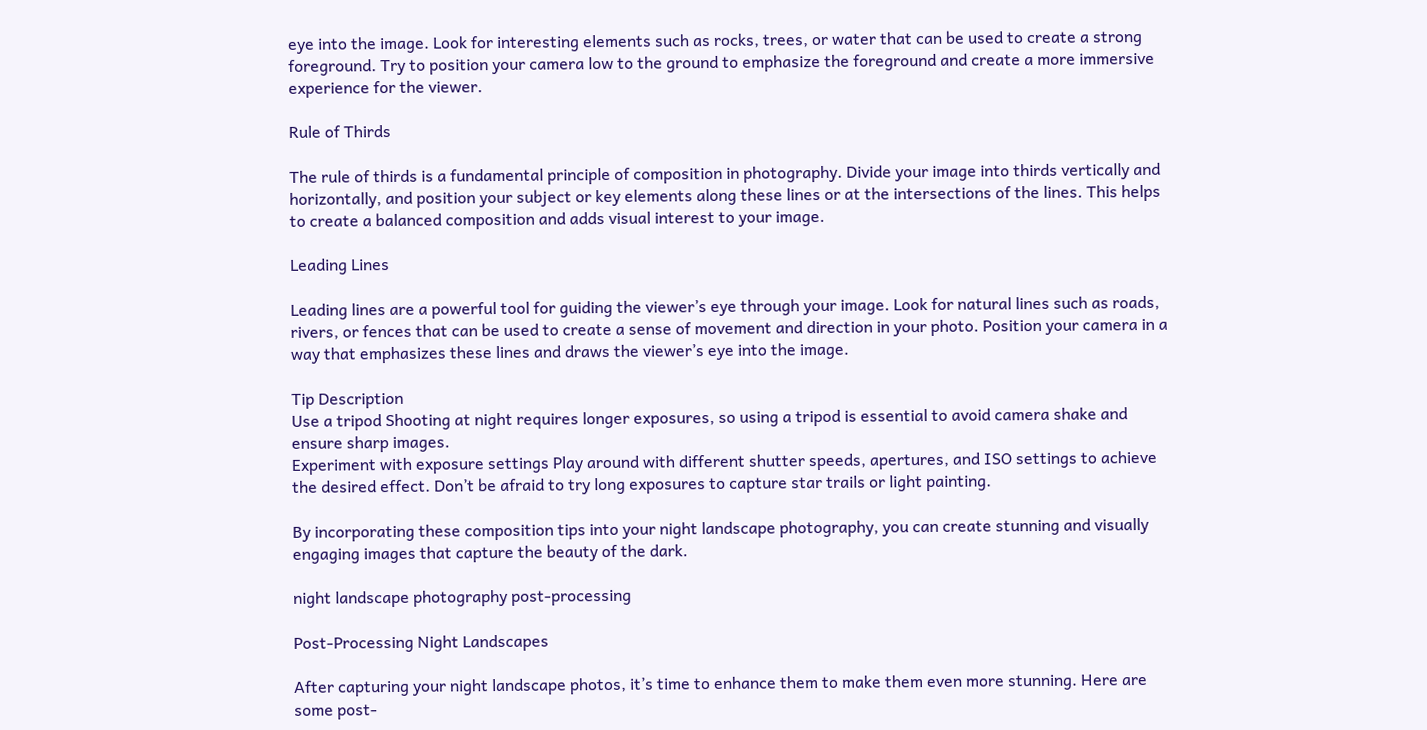eye into the image. Look for interesting elements such as rocks, trees, or water that can be used to create a strong foreground. Try to position your camera low to the ground to emphasize the foreground and create a more immersive experience for the viewer.

Rule of Thirds

The rule of thirds is a fundamental principle of composition in photography. Divide your image into thirds vertically and horizontally, and position your subject or key elements along these lines or at the intersections of the lines. This helps to create a balanced composition and adds visual interest to your image.

Leading Lines

Leading lines are a powerful tool for guiding the viewer’s eye through your image. Look for natural lines such as roads, rivers, or fences that can be used to create a sense of movement and direction in your photo. Position your camera in a way that emphasizes these lines and draws the viewer’s eye into the image.

Tip Description
Use a tripod Shooting at night requires longer exposures, so using a tripod is essential to avoid camera shake and ensure sharp images.
Experiment with exposure settings Play around with different shutter speeds, apertures, and ISO settings to achieve the desired effect. Don’t be afraid to try long exposures to capture star trails or light painting.

By incorporating these composition tips into your night landscape photography, you can create stunning and visually engaging images that capture the beauty of the dark.

night landscape photography post-processing

Post-Processing Night Landscapes

After capturing your night landscape photos, it’s time to enhance them to make them even more stunning. Here are some post-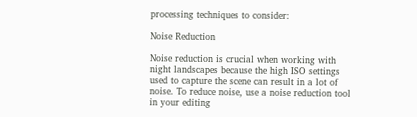processing techniques to consider:

Noise Reduction

Noise reduction is crucial when working with night landscapes because the high ISO settings used to capture the scene can result in a lot of noise. To reduce noise, use a noise reduction tool in your editing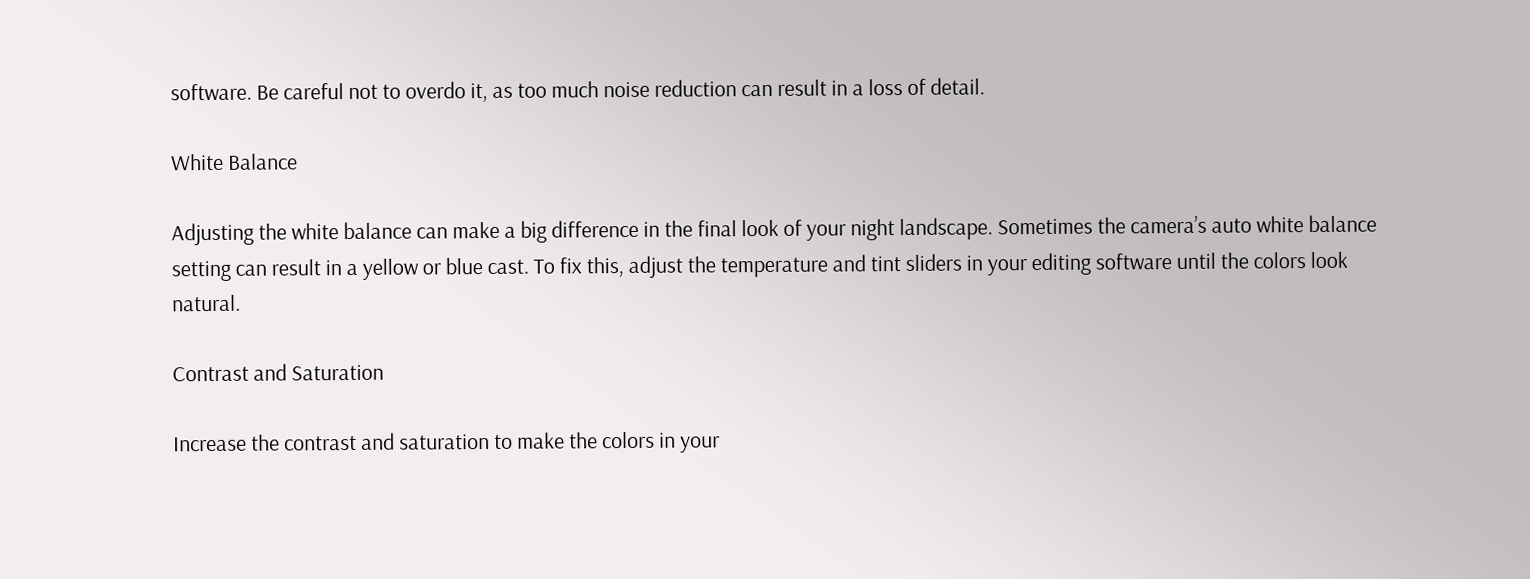software. Be careful not to overdo it, as too much noise reduction can result in a loss of detail.

White Balance

Adjusting the white balance can make a big difference in the final look of your night landscape. Sometimes the camera’s auto white balance setting can result in a yellow or blue cast. To fix this, adjust the temperature and tint sliders in your editing software until the colors look natural.

Contrast and Saturation

Increase the contrast and saturation to make the colors in your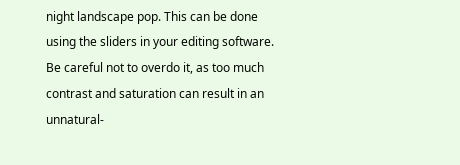night landscape pop. This can be done using the sliders in your editing software. Be careful not to overdo it, as too much contrast and saturation can result in an unnatural-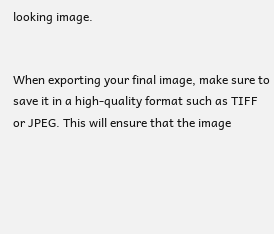looking image.


When exporting your final image, make sure to save it in a high-quality format such as TIFF or JPEG. This will ensure that the image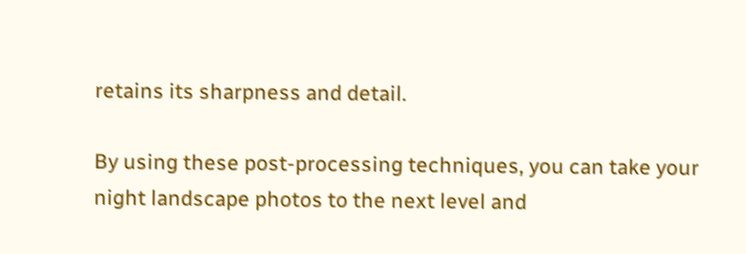retains its sharpness and detail.

By using these post-processing techniques, you can take your night landscape photos to the next level and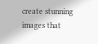create stunning images that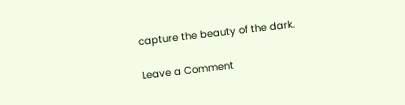capture the beauty of the dark.

Leave a Comment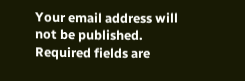Your email address will not be published. Required fields are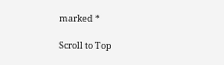marked *

Scroll to Top